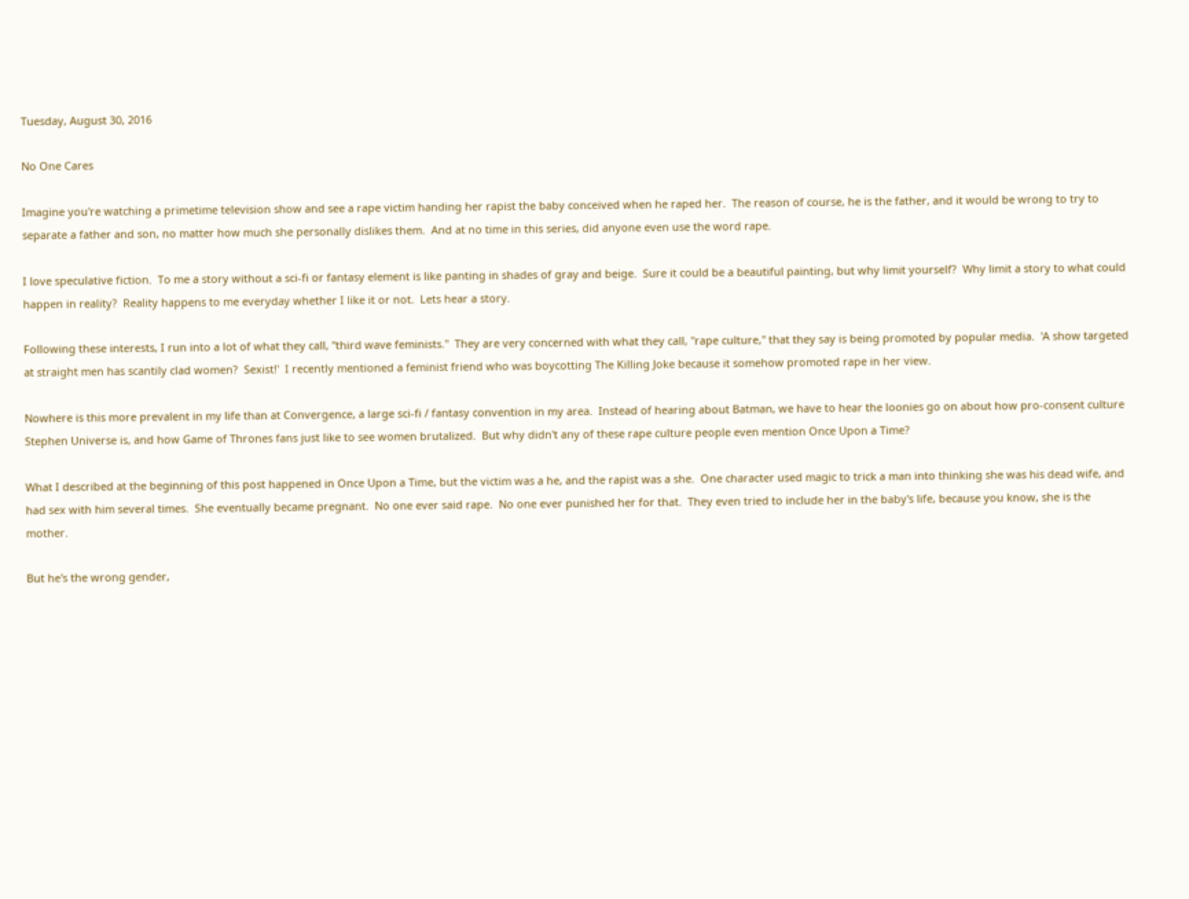Tuesday, August 30, 2016

No One Cares

Imagine you're watching a primetime television show and see a rape victim handing her rapist the baby conceived when he raped her.  The reason of course, he is the father, and it would be wrong to try to separate a father and son, no matter how much she personally dislikes them.  And at no time in this series, did anyone even use the word rape.

I love speculative fiction.  To me a story without a sci-fi or fantasy element is like panting in shades of gray and beige.  Sure it could be a beautiful painting, but why limit yourself?  Why limit a story to what could happen in reality?  Reality happens to me everyday whether I like it or not.  Lets hear a story.

Following these interests, I run into a lot of what they call, "third wave feminists."  They are very concerned with what they call, "rape culture," that they say is being promoted by popular media.  'A show targeted at straight men has scantily clad women?  Sexist!'  I recently mentioned a feminist friend who was boycotting The Killing Joke because it somehow promoted rape in her view.

Nowhere is this more prevalent in my life than at Convergence, a large sci-fi / fantasy convention in my area.  Instead of hearing about Batman, we have to hear the loonies go on about how pro-consent culture Stephen Universe is, and how Game of Thrones fans just like to see women brutalized.  But why didn't any of these rape culture people even mention Once Upon a Time?

What I described at the beginning of this post happened in Once Upon a Time, but the victim was a he, and the rapist was a she.  One character used magic to trick a man into thinking she was his dead wife, and had sex with him several times.  She eventually became pregnant.  No one ever said rape.  No one ever punished her for that.  They even tried to include her in the baby's life, because you know, she is the mother.

But he's the wrong gender,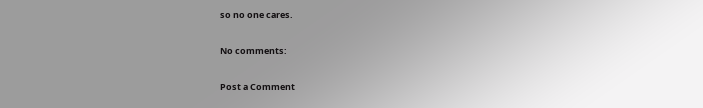so no one cares.

No comments:

Post a Comment